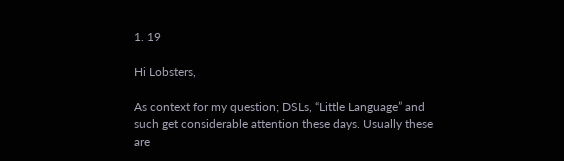1. 19

Hi Lobsters,

As context for my question; DSLs, “Little Language” and such get considerable attention these days. Usually these are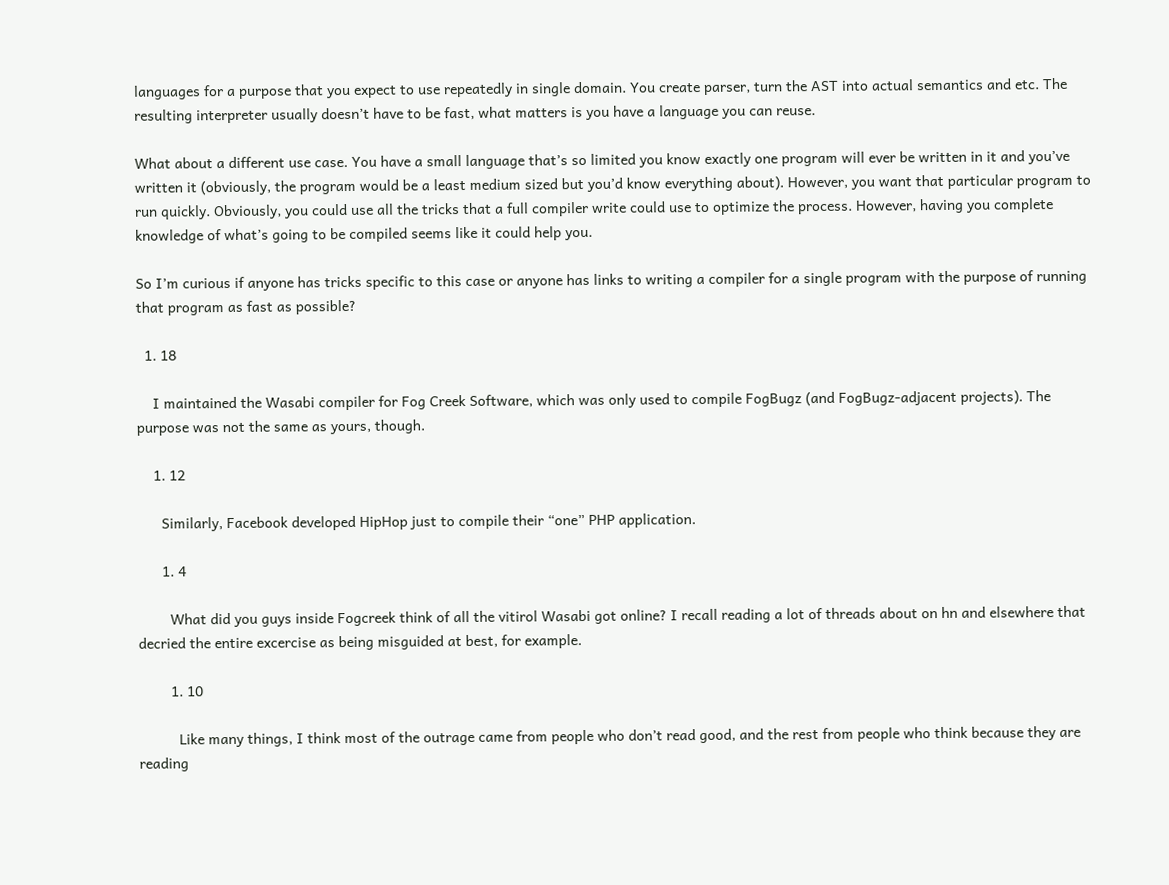languages for a purpose that you expect to use repeatedly in single domain. You create parser, turn the AST into actual semantics and etc. The resulting interpreter usually doesn’t have to be fast, what matters is you have a language you can reuse.

What about a different use case. You have a small language that’s so limited you know exactly one program will ever be written in it and you’ve written it (obviously, the program would be a least medium sized but you’d know everything about). However, you want that particular program to run quickly. Obviously, you could use all the tricks that a full compiler write could use to optimize the process. However, having you complete knowledge of what’s going to be compiled seems like it could help you.

So I’m curious if anyone has tricks specific to this case or anyone has links to writing a compiler for a single program with the purpose of running that program as fast as possible?

  1. 18

    I maintained the Wasabi compiler for Fog Creek Software, which was only used to compile FogBugz (and FogBugz-adjacent projects). The purpose was not the same as yours, though.

    1. 12

      Similarly, Facebook developed HipHop just to compile their “one” PHP application.

      1. 4

        What did you guys inside Fogcreek think of all the vitirol Wasabi got online? I recall reading a lot of threads about on hn and elsewhere that decried the entire excercise as being misguided at best, for example.

        1. 10

          Like many things, I think most of the outrage came from people who don’t read good, and the rest from people who think because they are reading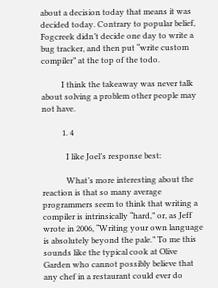about a decision today that means it was decided today. Contrary to popular belief, Fogcreek didn’t decide one day to write a bug tracker, and then put “write custom compiler” at the top of the todo.

          I think the takeaway was never talk about solving a problem other people may not have.

          1. 4

            I like Joel’s response best:

            What’s more interesting about the reaction is that so many average programmers seem to think that writing a compiler is intrinsically “hard,” or, as Jeff wrote in 2006, “Writing your own language is absolutely beyond the pale.” To me this sounds like the typical cook at Olive Garden who cannot possibly believe that any chef in a restaurant could ever do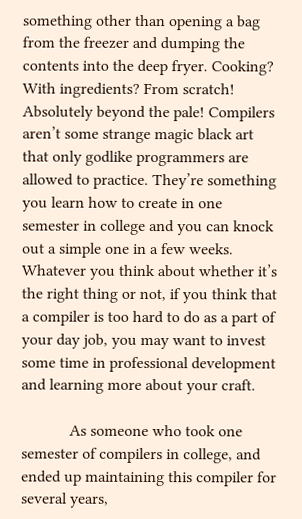something other than opening a bag from the freezer and dumping the contents into the deep fryer. Cooking? With ingredients? From scratch! Absolutely beyond the pale! Compilers aren’t some strange magic black art that only godlike programmers are allowed to practice. They’re something you learn how to create in one semester in college and you can knock out a simple one in a few weeks. Whatever you think about whether it’s the right thing or not, if you think that a compiler is too hard to do as a part of your day job, you may want to invest some time in professional development and learning more about your craft.

            As someone who took one semester of compilers in college, and ended up maintaining this compiler for several years,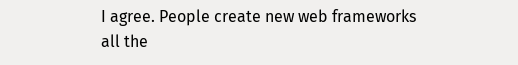I agree. People create new web frameworks all the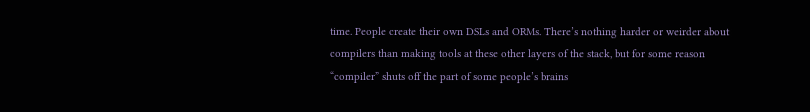time. People create their own DSLs and ORMs. There’s nothing harder or weirder about compilers than making tools at these other layers of the stack, but for some reason “compiler” shuts off the part of some people’s brains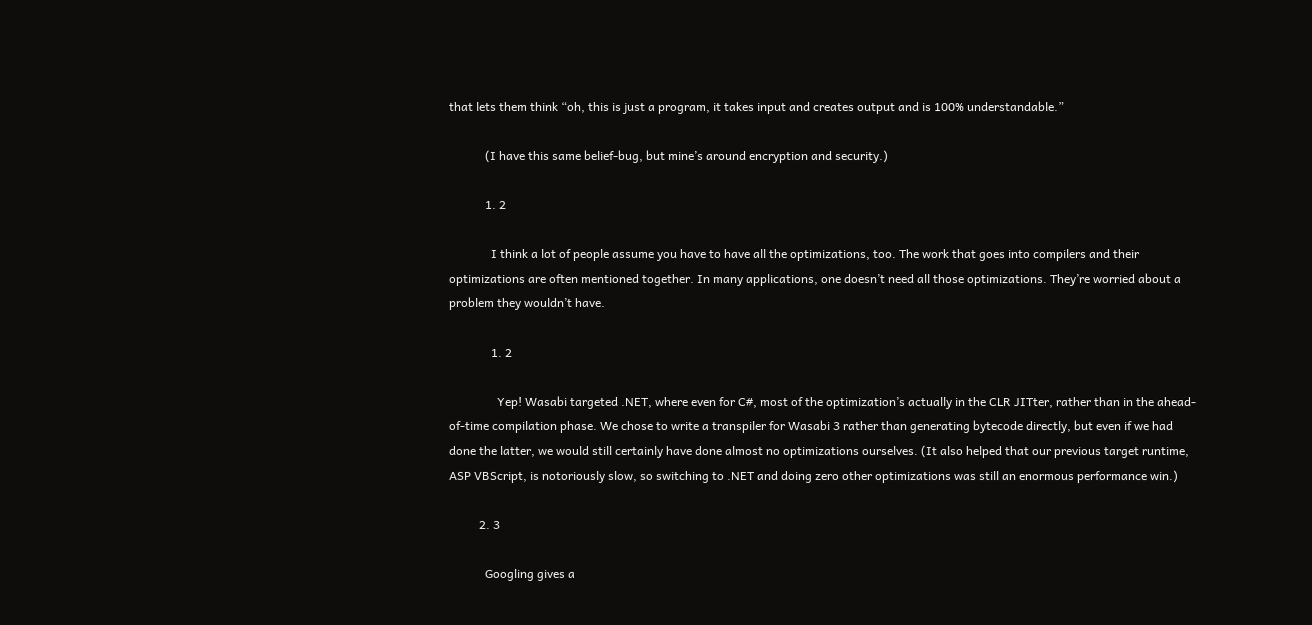that lets them think “oh, this is just a program, it takes input and creates output and is 100% understandable.”

            (I have this same belief-bug, but mine’s around encryption and security.)

            1. 2

              I think a lot of people assume you have to have all the optimizations, too. The work that goes into compilers and their optimizations are often mentioned together. In many applications, one doesn’t need all those optimizations. They’re worried about a problem they wouldn’t have.

              1. 2

                Yep! Wasabi targeted .NET, where even for C#, most of the optimization’s actually in the CLR JITter, rather than in the ahead-of-time compilation phase. We chose to write a transpiler for Wasabi 3 rather than generating bytecode directly, but even if we had done the latter, we would still certainly have done almost no optimizations ourselves. (It also helped that our previous target runtime, ASP VBScript, is notoriously slow, so switching to .NET and doing zero other optimizations was still an enormous performance win.)

          2. 3

            Googling gives a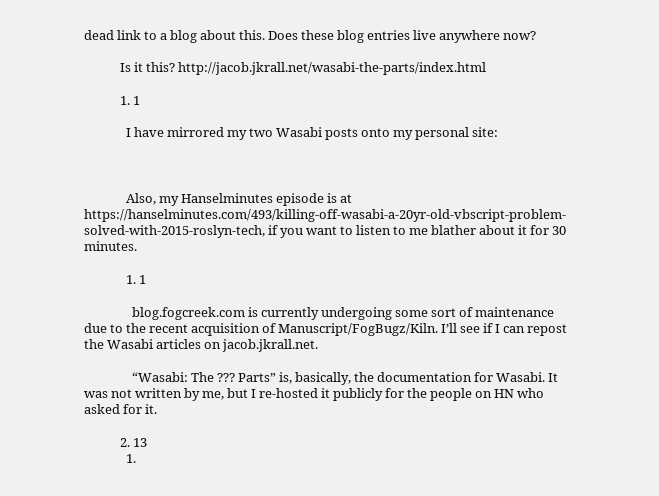dead link to a blog about this. Does these blog entries live anywhere now?

            Is it this? http://jacob.jkrall.net/wasabi-the-parts/index.html

            1. 1

              I have mirrored my two Wasabi posts onto my personal site:



              Also, my Hanselminutes episode is at https://hanselminutes.com/493/killing-off-wasabi-a-20yr-old-vbscript-problem-solved-with-2015-roslyn-tech, if you want to listen to me blather about it for 30 minutes.

              1. 1

                blog.fogcreek.com is currently undergoing some sort of maintenance due to the recent acquisition of Manuscript/FogBugz/Kiln. I’ll see if I can repost the Wasabi articles on jacob.jkrall.net.

                “Wasabi: The ??? Parts” is, basically, the documentation for Wasabi. It was not written by me, but I re-hosted it publicly for the people on HN who asked for it.

            2. 13
              1.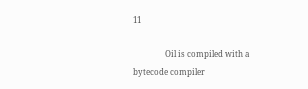11

                Oil is compiled with a bytecode compiler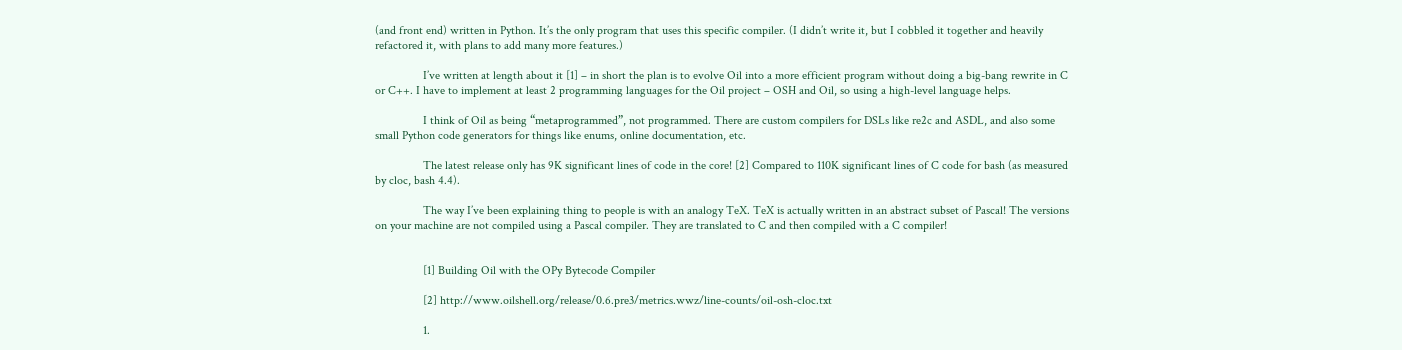(and front end) written in Python. It’s the only program that uses this specific compiler. (I didn’t write it, but I cobbled it together and heavily refactored it, with plans to add many more features.)

                I’ve written at length about it [1] – in short the plan is to evolve Oil into a more efficient program without doing a big-bang rewrite in C or C++. I have to implement at least 2 programming languages for the Oil project – OSH and Oil, so using a high-level language helps.

                I think of Oil as being “metaprogrammed”, not programmed. There are custom compilers for DSLs like re2c and ASDL, and also some small Python code generators for things like enums, online documentation, etc.

                The latest release only has 9K significant lines of code in the core! [2] Compared to 110K significant lines of C code for bash (as measured by cloc, bash 4.4).

                The way I’ve been explaining thing to people is with an analogy TeX. TeX is actually written in an abstract subset of Pascal! The versions on your machine are not compiled using a Pascal compiler. They are translated to C and then compiled with a C compiler!


                [1] Building Oil with the OPy Bytecode Compiler

                [2] http://www.oilshell.org/release/0.6.pre3/metrics.wwz/line-counts/oil-osh-cloc.txt

                1.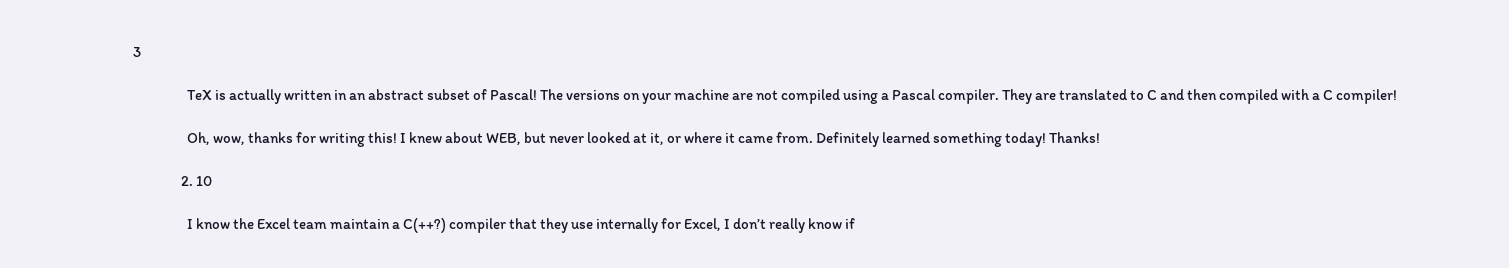3

                  TeX is actually written in an abstract subset of Pascal! The versions on your machine are not compiled using a Pascal compiler. They are translated to C and then compiled with a C compiler!

                  Oh, wow, thanks for writing this! I knew about WEB, but never looked at it, or where it came from. Definitely learned something today! Thanks!

                2. 10

                  I know the Excel team maintain a C(++?) compiler that they use internally for Excel, I don’t really know if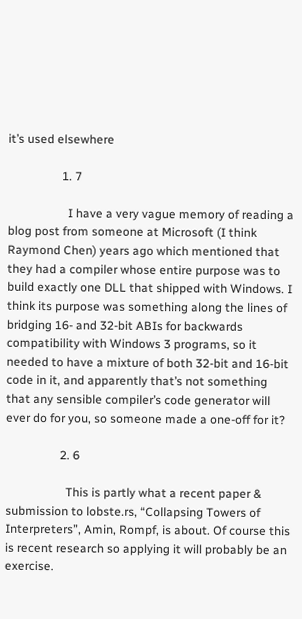it’s used elsewhere

                  1. 7

                    I have a very vague memory of reading a blog post from someone at Microsoft (I think Raymond Chen) years ago which mentioned that they had a compiler whose entire purpose was to build exactly one DLL that shipped with Windows. I think its purpose was something along the lines of bridging 16- and 32-bit ABIs for backwards compatibility with Windows 3 programs, so it needed to have a mixture of both 32-bit and 16-bit code in it, and apparently that’s not something that any sensible compiler’s code generator will ever do for you, so someone made a one-off for it?

                  2. 6

                    This is partly what a recent paper & submission to lobste.rs, “Collapsing Towers of Interpreters”, Amin, Rompf, is about. Of course this is recent research so applying it will probably be an exercise.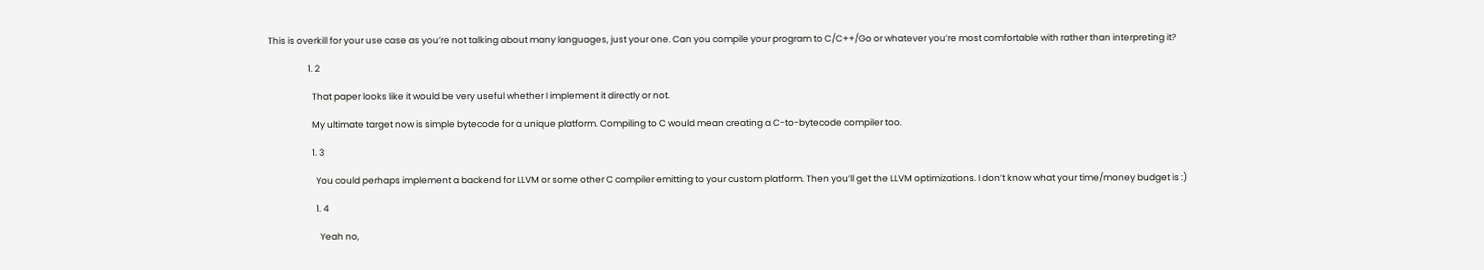This is overkill for your use case as you’re not talking about many languages, just your one. Can you compile your program to C/C++/Go or whatever you’re most comfortable with rather than interpreting it?

                    1. 2

                      That paper looks like it would be very useful whether I implement it directly or not.

                      My ultimate target now is simple bytecode for a unique platform. Compiling to C would mean creating a C-to-bytecode compiler too.

                      1. 3

                        You could perhaps implement a backend for LLVM or some other C compiler emitting to your custom platform. Then you’ll get the LLVM optimizations. I don’t know what your time/money budget is :)

                        1. 4

                          Yeah no,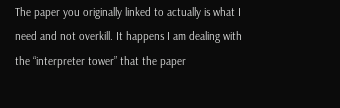The paper you originally linked to actually is what I need and not overkill. It happens I am dealing with the “interpreter tower” that the paper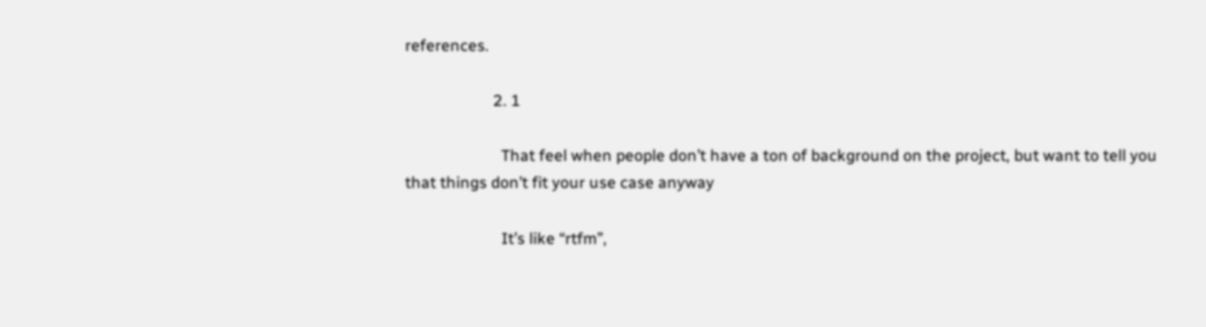references.

                      2. 1

                        That feel when people don’t have a ton of background on the project, but want to tell you that things don’t fit your use case anyway

                        It’s like “rtfm”,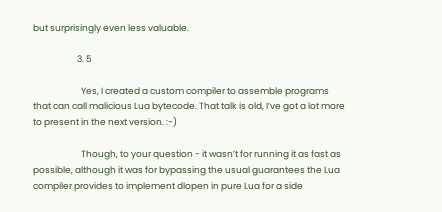but surprisingly even less valuable.

                      3. 5

                        Yes, I created a custom compiler to assemble programs that can call malicious Lua bytecode. That talk is old, I’ve got a lot more to present in the next version. :-)

                        Though, to your question - it wasn’t for running it as fast as possible, although it was for bypassing the usual guarantees the Lua compiler provides to implement dlopen in pure Lua for a side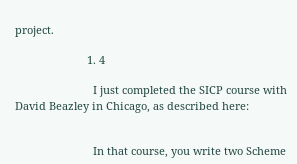project.

                        1. 4

                          I just completed the SICP course with David Beazley in Chicago, as described here:


                          In that course, you write two Scheme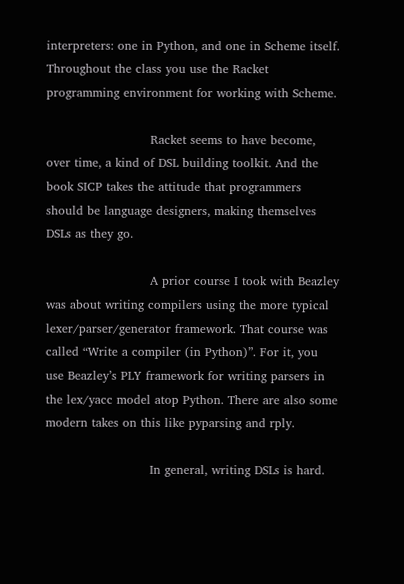interpreters: one in Python, and one in Scheme itself. Throughout the class you use the Racket programming environment for working with Scheme.

                          Racket seems to have become, over time, a kind of DSL building toolkit. And the book SICP takes the attitude that programmers should be language designers, making themselves DSLs as they go.

                          A prior course I took with Beazley was about writing compilers using the more typical lexer/parser/generator framework. That course was called “Write a compiler (in Python)”. For it, you use Beazley’s PLY framework for writing parsers in the lex/yacc model atop Python. There are also some modern takes on this like pyparsing and rply.

                          In general, writing DSLs is hard.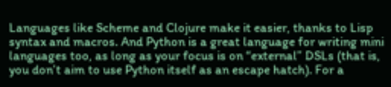Languages like Scheme and Clojure make it easier, thanks to Lisp syntax and macros. And Python is a great language for writing mini languages too, as long as your focus is on “external” DSLs (that is, you don’t aim to use Python itself as an escape hatch). For a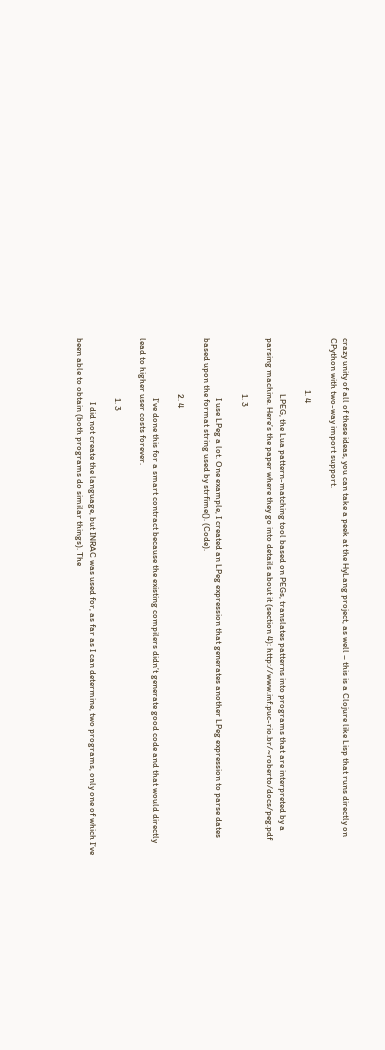crazy unity of all of these ideas, you can take a peek at the HyLang project, as well – this is a Clojure like Lisp that runs directly on CPython with two-way import support.

                          1. 4

                            LPEG, the Lua pattern-matching tool based on PEGs, translates patterns into programs that are interpreted by a parsing machine. Here’s the paper where they go into details about it (section 4): http://www.inf.puc-rio.br/~roberto/docs/peg.pdf

                            1. 3

                              I use LPeg a lot. One example, I created an LPeg expression that generates another LPeg expression to parse dates based upon the format string used by strfime(). (Code).

                            2. 4

                              I’ve done this for a smart contract because the existing compilers didn’t generate good code and that would directly lead to higher user costs forever.

                              1. 3

                                I did not create the language, but INRAC was used for, as far as I can determine, two programs, only one of which I’ve been able to obtain (both programs do similar things). The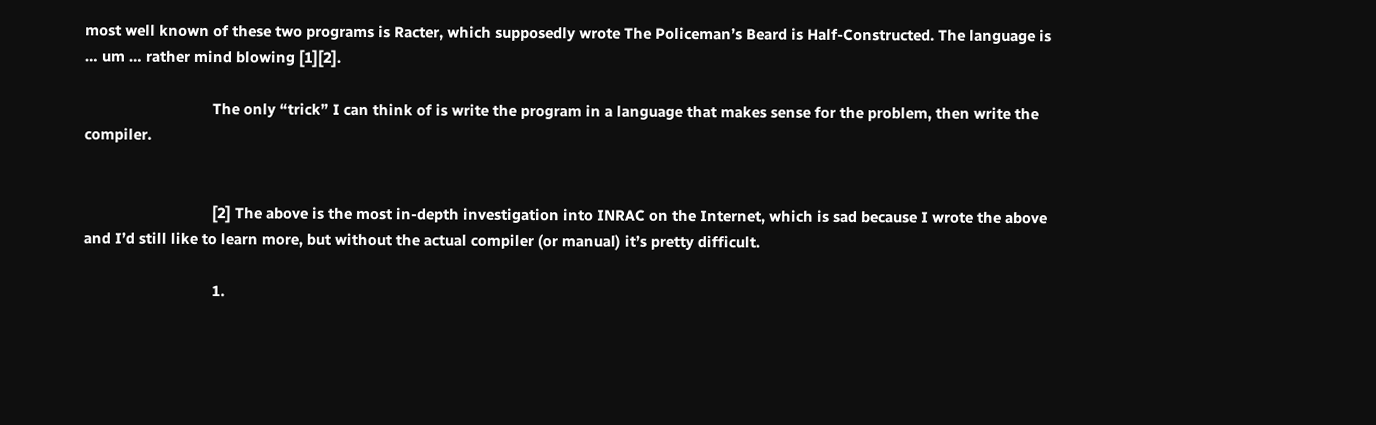most well known of these two programs is Racter, which supposedly wrote The Policeman’s Beard is Half-Constructed. The language is … um … rather mind blowing [1][2].

                                The only “trick” I can think of is write the program in a language that makes sense for the problem, then write the compiler.


                                [2] The above is the most in-depth investigation into INRAC on the Internet, which is sad because I wrote the above and I’d still like to learn more, but without the actual compiler (or manual) it’s pretty difficult.

                                1.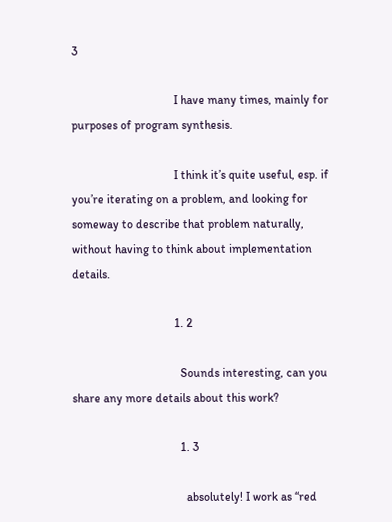3

                                  I have many times, mainly for purposes of program synthesis.

                                  I think it’s quite useful, esp. if you’re iterating on a problem, and looking for someway to describe that problem naturally, without having to think about implementation details.

                                  1. 2

                                    Sounds interesting, can you share any more details about this work?

                                    1. 3

                                      absolutely! I work as “red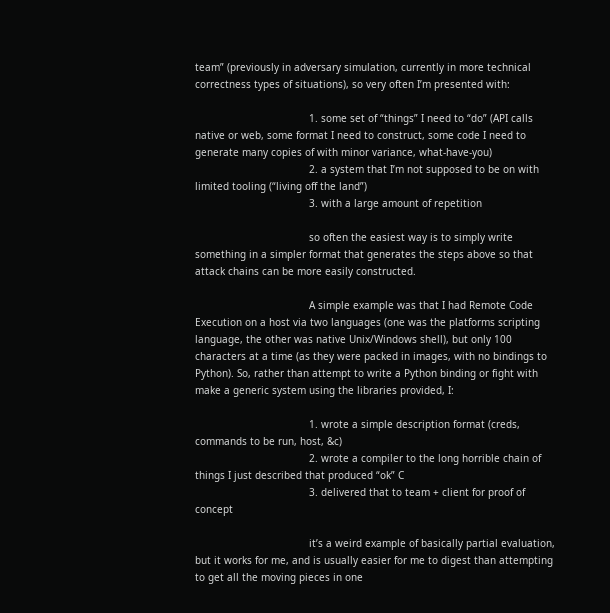team” (previously in adversary simulation, currently in more technical correctness types of situations), so very often I’m presented with:

                                      1. some set of “things” I need to “do” (API calls native or web, some format I need to construct, some code I need to generate many copies of with minor variance, what-have-you)
                                      2. a system that I’m not supposed to be on with limited tooling (“living off the land”)
                                      3. with a large amount of repetition

                                      so often the easiest way is to simply write something in a simpler format that generates the steps above so that attack chains can be more easily constructed.

                                      A simple example was that I had Remote Code Execution on a host via two languages (one was the platforms scripting language, the other was native Unix/Windows shell), but only 100 characters at a time (as they were packed in images, with no bindings to Python). So, rather than attempt to write a Python binding or fight with make a generic system using the libraries provided, I:

                                      1. wrote a simple description format (creds, commands to be run, host, &c)
                                      2. wrote a compiler to the long horrible chain of things I just described that produced “ok” C
                                      3. delivered that to team + client for proof of concept

                                      it’s a weird example of basically partial evaluation, but it works for me, and is usually easier for me to digest than attempting to get all the moving pieces in one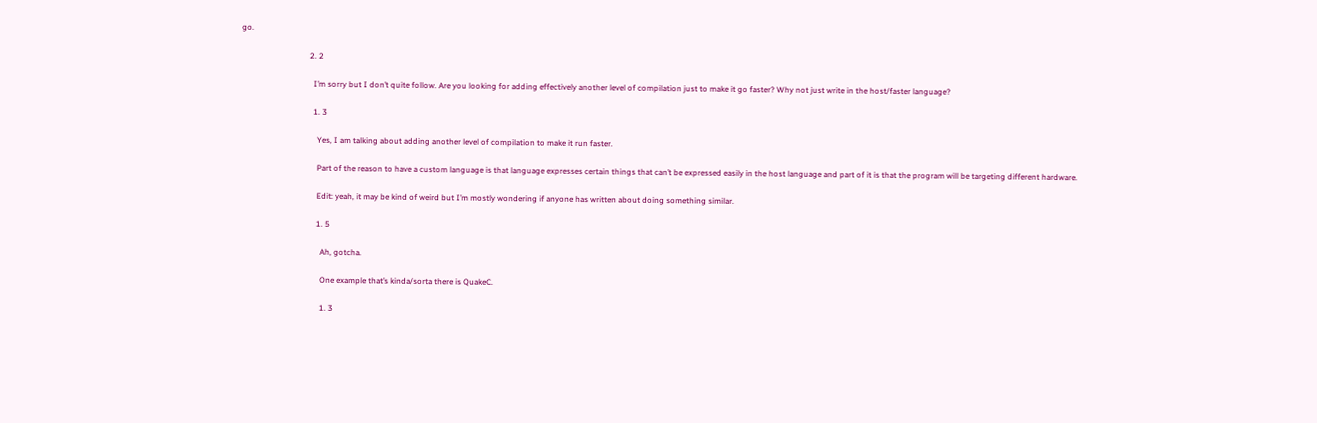go.

                                  2. 2

                                    I’m sorry but I don’t quite follow. Are you looking for adding effectively another level of compilation just to make it go faster? Why not just write in the host/faster language?

                                    1. 3

                                      Yes, I am talking about adding another level of compilation to make it run faster.

                                      Part of the reason to have a custom language is that language expresses certain things that can’t be expressed easily in the host language and part of it is that the program will be targeting different hardware.

                                      Edit: yeah, it may be kind of weird but I’m mostly wondering if anyone has written about doing something similar.

                                      1. 5

                                        Ah, gotcha.

                                        One example that’s kinda/sorta there is QuakeC.

                                        1. 3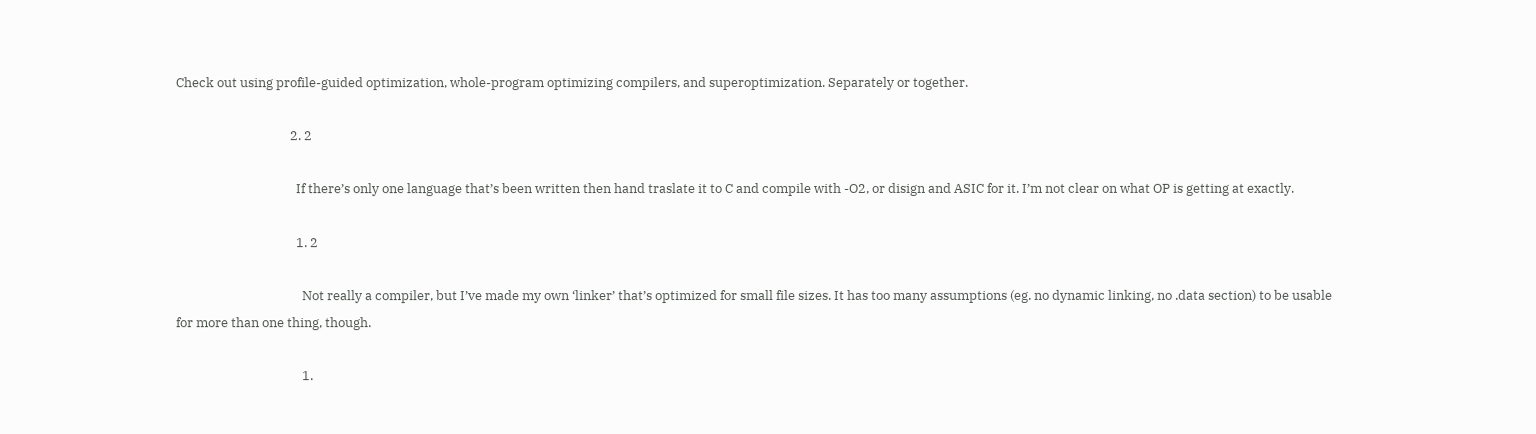Check out using profile-guided optimization, whole-program optimizing compilers, and superoptimization. Separately or together.

                                      2. 2

                                        If there’s only one language that’s been written then hand traslate it to C and compile with -O2, or disign and ASIC for it. I’m not clear on what OP is getting at exactly.

                                        1. 2

                                          Not really a compiler, but I’ve made my own ‘linker’ that’s optimized for small file sizes. It has too many assumptions (eg. no dynamic linking, no .data section) to be usable for more than one thing, though.

                                          1.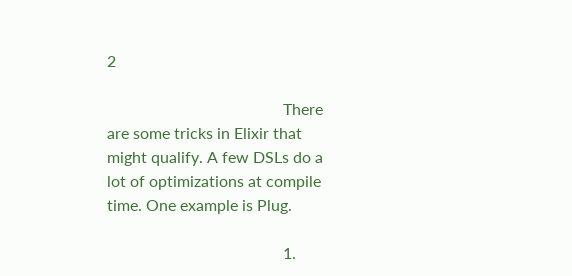2

                                            There are some tricks in Elixir that might qualify. A few DSLs do a lot of optimizations at compile time. One example is Plug.

                                            1.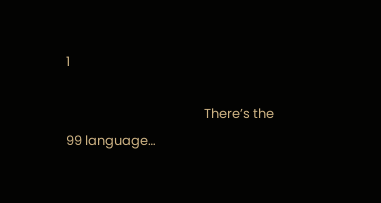1

                                              There’s the 99 language…